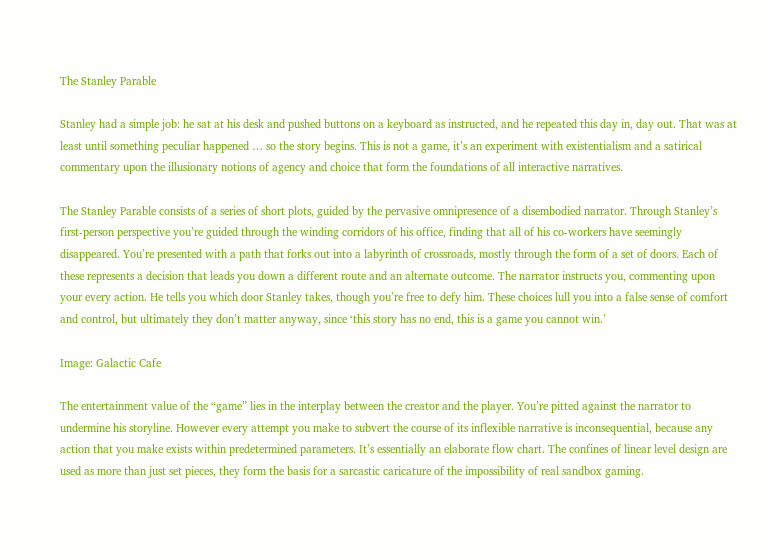The Stanley Parable

Stanley had a simple job: he sat at his desk and pushed buttons on a keyboard as instructed, and he repeated this day in, day out. That was at least until something peculiar happened … so the story begins. This is not a game, it’s an experiment with existentialism and a satirical commentary upon the illusionary notions of agency and choice that form the foundations of all interactive narratives.

The Stanley Parable consists of a series of short plots, guided by the pervasive omnipresence of a disembodied narrator. Through Stanley’s first-person perspective you’re guided through the winding corridors of his office, finding that all of his co-workers have seemingly disappeared. You’re presented with a path that forks out into a labyrinth of crossroads, mostly through the form of a set of doors. Each of these represents a decision that leads you down a different route and an alternate outcome. The narrator instructs you, commenting upon your every action. He tells you which door Stanley takes, though you’re free to defy him. These choices lull you into a false sense of comfort and control, but ultimately they don’t matter anyway, since ‘this story has no end, this is a game you cannot win.’

Image: Galactic Cafe

The entertainment value of the “game” lies in the interplay between the creator and the player. You’re pitted against the narrator to undermine his storyline. However every attempt you make to subvert the course of its inflexible narrative is inconsequential, because any action that you make exists within predetermined parameters. It’s essentially an elaborate flow chart. The confines of linear level design are used as more than just set pieces, they form the basis for a sarcastic caricature of the impossibility of real sandbox gaming.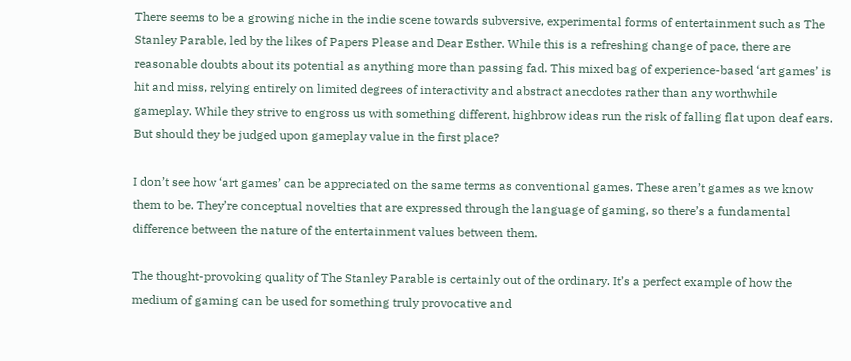There seems to be a growing niche in the indie scene towards subversive, experimental forms of entertainment such as The Stanley Parable, led by the likes of Papers Please and Dear Esther. While this is a refreshing change of pace, there are reasonable doubts about its potential as anything more than passing fad. This mixed bag of experience-based ‘art games’ is hit and miss, relying entirely on limited degrees of interactivity and abstract anecdotes rather than any worthwhile gameplay. While they strive to engross us with something different, highbrow ideas run the risk of falling flat upon deaf ears. But should they be judged upon gameplay value in the first place?

I don’t see how ‘art games’ can be appreciated on the same terms as conventional games. These aren’t games as we know them to be. They’re conceptual novelties that are expressed through the language of gaming, so there’s a fundamental difference between the nature of the entertainment values between them.

The thought-provoking quality of The Stanley Parable is certainly out of the ordinary. It’s a perfect example of how the medium of gaming can be used for something truly provocative and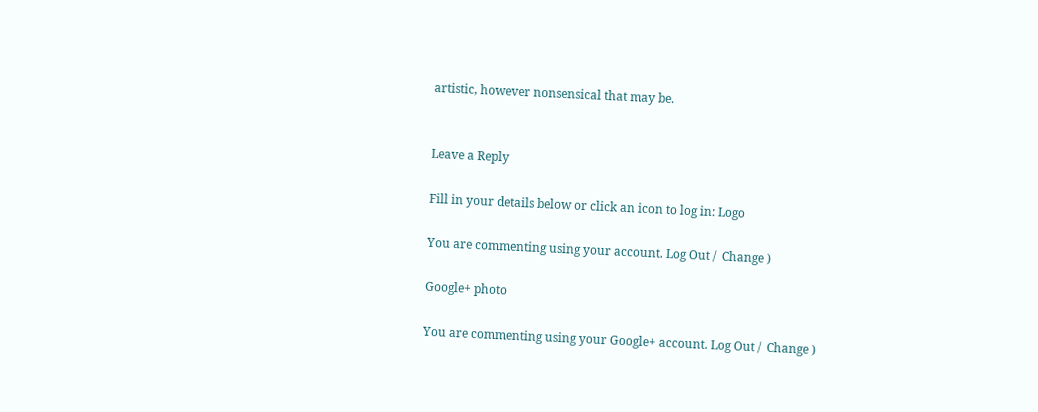artistic, however nonsensical that may be.


Leave a Reply

Fill in your details below or click an icon to log in: Logo

You are commenting using your account. Log Out /  Change )

Google+ photo

You are commenting using your Google+ account. Log Out /  Change )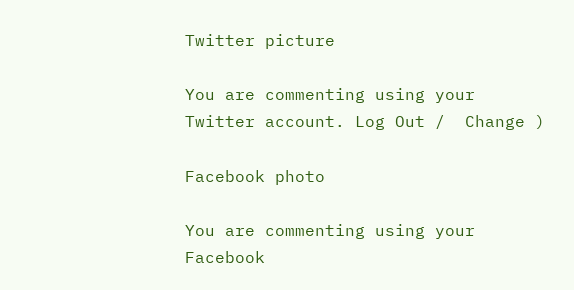Twitter picture

You are commenting using your Twitter account. Log Out /  Change )

Facebook photo

You are commenting using your Facebook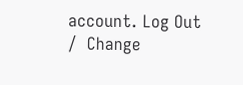account. Log Out /  Change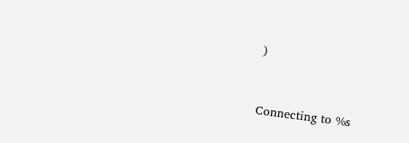)


Connecting to %s